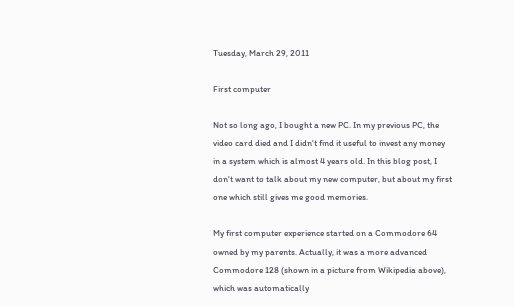Tuesday, March 29, 2011

First computer

Not so long ago, I bought a new PC. In my previous PC, the video card died and I didn't find it useful to invest any money in a system which is almost 4 years old. In this blog post, I don't want to talk about my new computer, but about my first one which still gives me good memories.

My first computer experience started on a Commodore 64 owned by my parents. Actually, it was a more advanced Commodore 128 (shown in a picture from Wikipedia above), which was automatically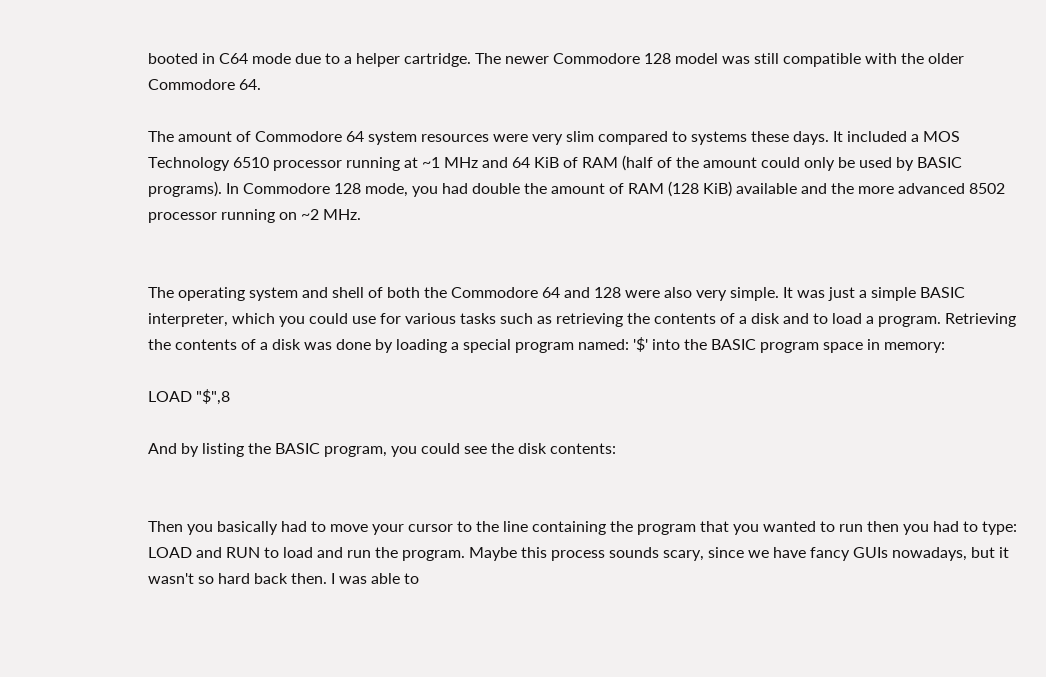booted in C64 mode due to a helper cartridge. The newer Commodore 128 model was still compatible with the older Commodore 64.

The amount of Commodore 64 system resources were very slim compared to systems these days. It included a MOS Technology 6510 processor running at ~1 MHz and 64 KiB of RAM (half of the amount could only be used by BASIC programs). In Commodore 128 mode, you had double the amount of RAM (128 KiB) available and the more advanced 8502 processor running on ~2 MHz.


The operating system and shell of both the Commodore 64 and 128 were also very simple. It was just a simple BASIC interpreter, which you could use for various tasks such as retrieving the contents of a disk and to load a program. Retrieving the contents of a disk was done by loading a special program named: '$' into the BASIC program space in memory:

LOAD "$",8

And by listing the BASIC program, you could see the disk contents:


Then you basically had to move your cursor to the line containing the program that you wanted to run then you had to type: LOAD and RUN to load and run the program. Maybe this process sounds scary, since we have fancy GUIs nowadays, but it wasn't so hard back then. I was able to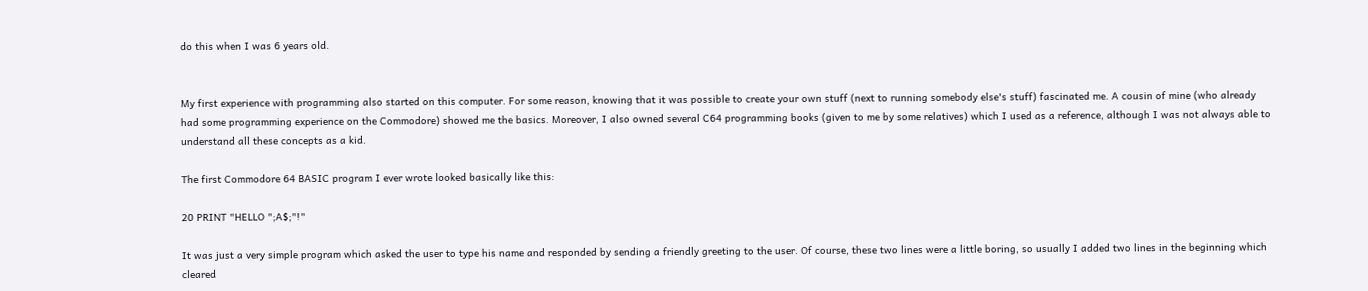do this when I was 6 years old.


My first experience with programming also started on this computer. For some reason, knowing that it was possible to create your own stuff (next to running somebody else's stuff) fascinated me. A cousin of mine (who already had some programming experience on the Commodore) showed me the basics. Moreover, I also owned several C64 programming books (given to me by some relatives) which I used as a reference, although I was not always able to understand all these concepts as a kid.

The first Commodore 64 BASIC program I ever wrote looked basically like this:

20 PRINT "HELLO ";A$;"!"

It was just a very simple program which asked the user to type his name and responded by sending a friendly greeting to the user. Of course, these two lines were a little boring, so usually I added two lines in the beginning which cleared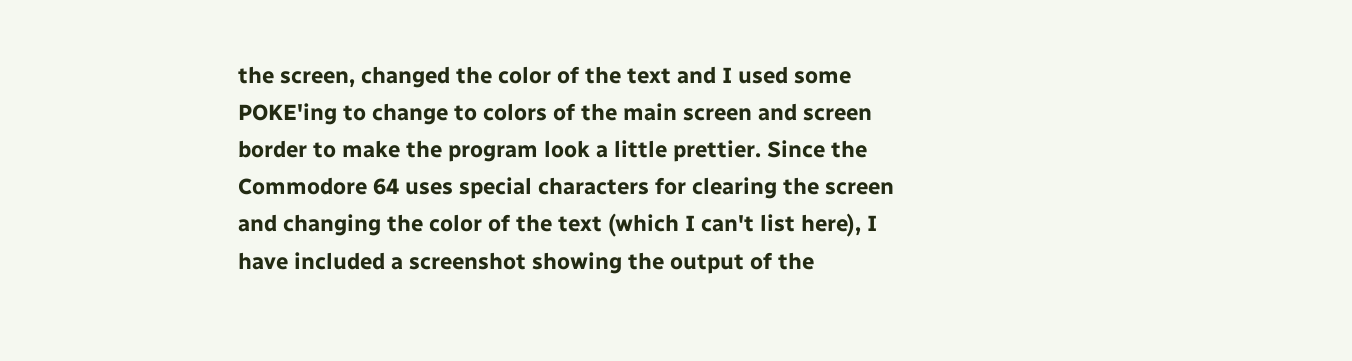the screen, changed the color of the text and I used some POKE'ing to change to colors of the main screen and screen border to make the program look a little prettier. Since the Commodore 64 uses special characters for clearing the screen and changing the color of the text (which I can't list here), I have included a screenshot showing the output of the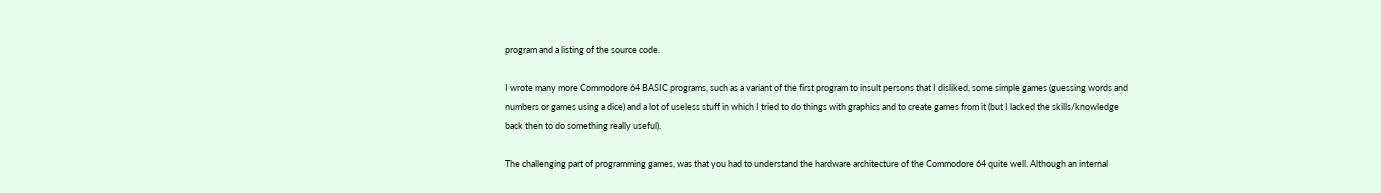program and a listing of the source code.

I wrote many more Commodore 64 BASIC programs, such as a variant of the first program to insult persons that I disliked, some simple games (guessing words and numbers or games using a dice) and a lot of useless stuff in which I tried to do things with graphics and to create games from it (but I lacked the skills/knowledge back then to do something really useful).

The challenging part of programming games, was that you had to understand the hardware architecture of the Commodore 64 quite well. Although an internal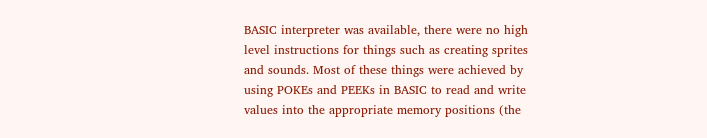BASIC interpreter was available, there were no high level instructions for things such as creating sprites and sounds. Most of these things were achieved by using POKEs and PEEKs in BASIC to read and write values into the appropriate memory positions (the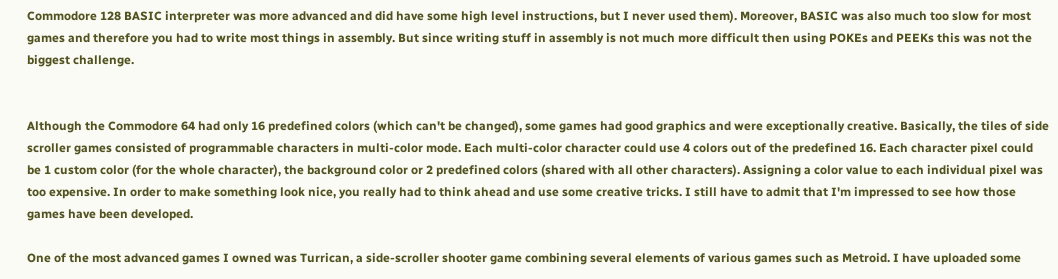Commodore 128 BASIC interpreter was more advanced and did have some high level instructions, but I never used them). Moreover, BASIC was also much too slow for most games and therefore you had to write most things in assembly. But since writing stuff in assembly is not much more difficult then using POKEs and PEEKs this was not the biggest challenge.


Although the Commodore 64 had only 16 predefined colors (which can't be changed), some games had good graphics and were exceptionally creative. Basically, the tiles of side scroller games consisted of programmable characters in multi-color mode. Each multi-color character could use 4 colors out of the predefined 16. Each character pixel could be 1 custom color (for the whole character), the background color or 2 predefined colors (shared with all other characters). Assigning a color value to each individual pixel was too expensive. In order to make something look nice, you really had to think ahead and use some creative tricks. I still have to admit that I'm impressed to see how those games have been developed.

One of the most advanced games I owned was Turrican, a side-scroller shooter game combining several elements of various games such as Metroid. I have uploaded some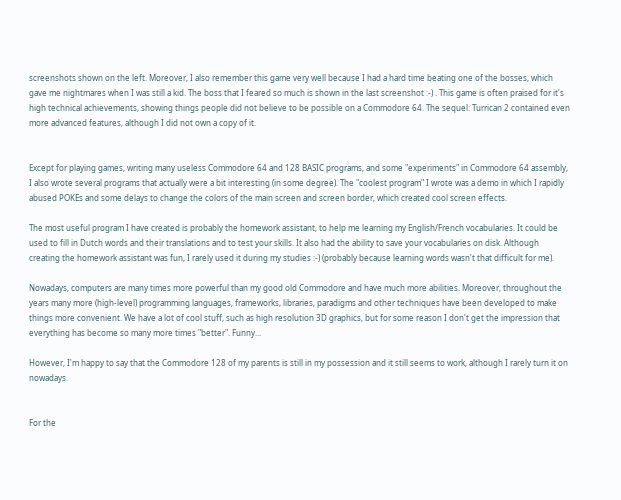screenshots shown on the left. Moreover, I also remember this game very well because I had a hard time beating one of the bosses, which gave me nightmares when I was still a kid. The boss that I feared so much is shown in the last screenshot :-) . This game is often praised for it's high technical achievements, showing things people did not believe to be possible on a Commodore 64. The sequel: Turrican 2 contained even more advanced features, although I did not own a copy of it.


Except for playing games, writing many useless Commodore 64 and 128 BASIC programs, and some "experiments" in Commodore 64 assembly, I also wrote several programs that actually were a bit interesting (in some degree). The "coolest program" I wrote was a demo in which I rapidly abused POKEs and some delays to change the colors of the main screen and screen border, which created cool screen effects.

The most useful program I have created is probably the homework assistant, to help me learning my English/French vocabularies. It could be used to fill in Dutch words and their translations and to test your skills. It also had the ability to save your vocabularies on disk. Although creating the homework assistant was fun, I rarely used it during my studies :-) (probably because learning words wasn't that difficult for me).

Nowadays, computers are many times more powerful than my good old Commodore and have much more abilities. Moreover, throughout the years many more (high-level) programming languages, frameworks, libraries, paradigms and other techniques have been developed to make things more convenient. We have a lot of cool stuff, such as high resolution 3D graphics, but for some reason I don't get the impression that everything has become so many more times "better". Funny...

However, I'm happy to say that the Commodore 128 of my parents is still in my possession and it still seems to work, although I rarely turn it on nowadays.


For the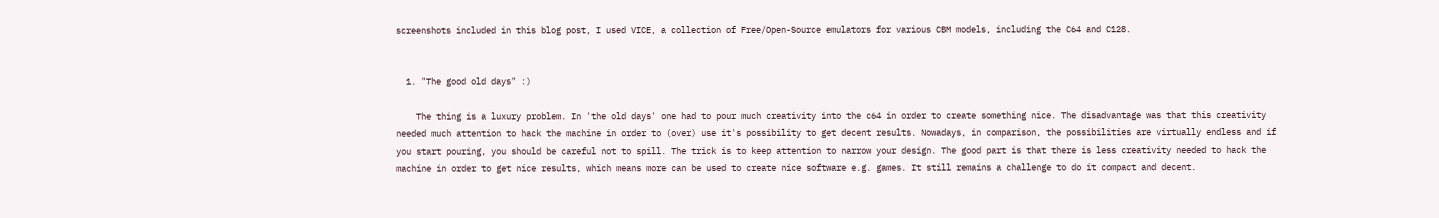screenshots included in this blog post, I used VICE, a collection of Free/Open-Source emulators for various CBM models, including the C64 and C128.


  1. "The good old days" :)

    The thing is a luxury problem. In 'the old days' one had to pour much creativity into the c64 in order to create something nice. The disadvantage was that this creativity needed much attention to hack the machine in order to (over) use it's possibility to get decent results. Nowadays, in comparison, the possibilities are virtually endless and if you start pouring, you should be careful not to spill. The trick is to keep attention to narrow your design. The good part is that there is less creativity needed to hack the machine in order to get nice results, which means more can be used to create nice software e.g. games. It still remains a challenge to do it compact and decent.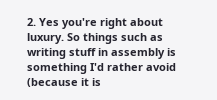2. Yes you're right about luxury. So things such as writing stuff in assembly is something I'd rather avoid (because it is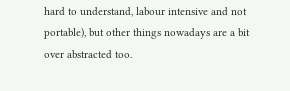hard to understand, labour intensive and not portable), but other things nowadays are a bit over abstracted too.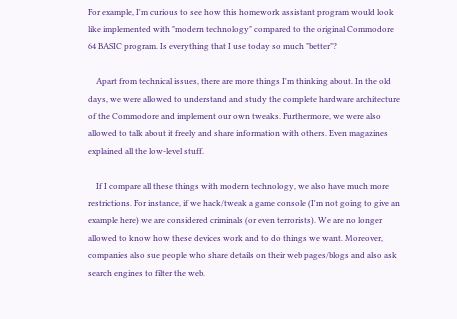For example, I'm curious to see how this homework assistant program would look like implemented with "modern technology" compared to the original Commodore 64 BASIC program. Is everything that I use today so much "better"?

    Apart from technical issues, there are more things I'm thinking about. In the old days, we were allowed to understand and study the complete hardware architecture of the Commodore and implement our own tweaks. Furthermore, we were also allowed to talk about it freely and share information with others. Even magazines explained all the low-level stuff.

    If I compare all these things with modern technology, we also have much more restrictions. For instance, if we hack/tweak a game console (I'm not going to give an example here) we are considered criminals (or even terrorists). We are no longer allowed to know how these devices work and to do things we want. Moreover, companies also sue people who share details on their web pages/blogs and also ask search engines to filter the web.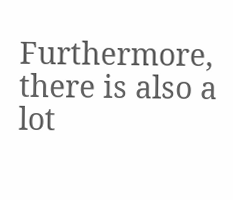Furthermore, there is also a lot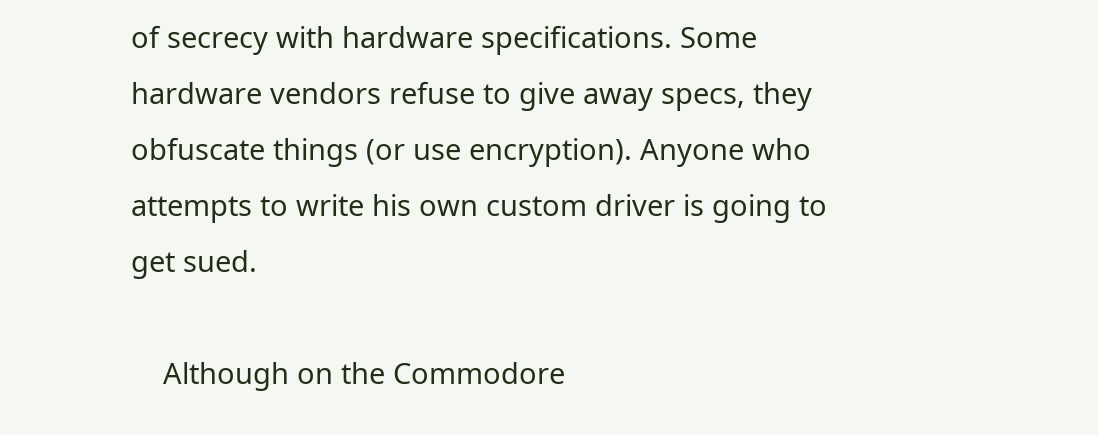of secrecy with hardware specifications. Some hardware vendors refuse to give away specs, they obfuscate things (or use encryption). Anyone who attempts to write his own custom driver is going to get sued.

    Although on the Commodore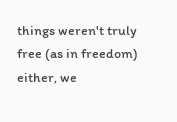things weren't truly free (as in freedom) either, we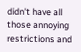didn't have all those annoying restrictions and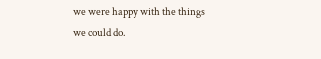we were happy with the things we could do.